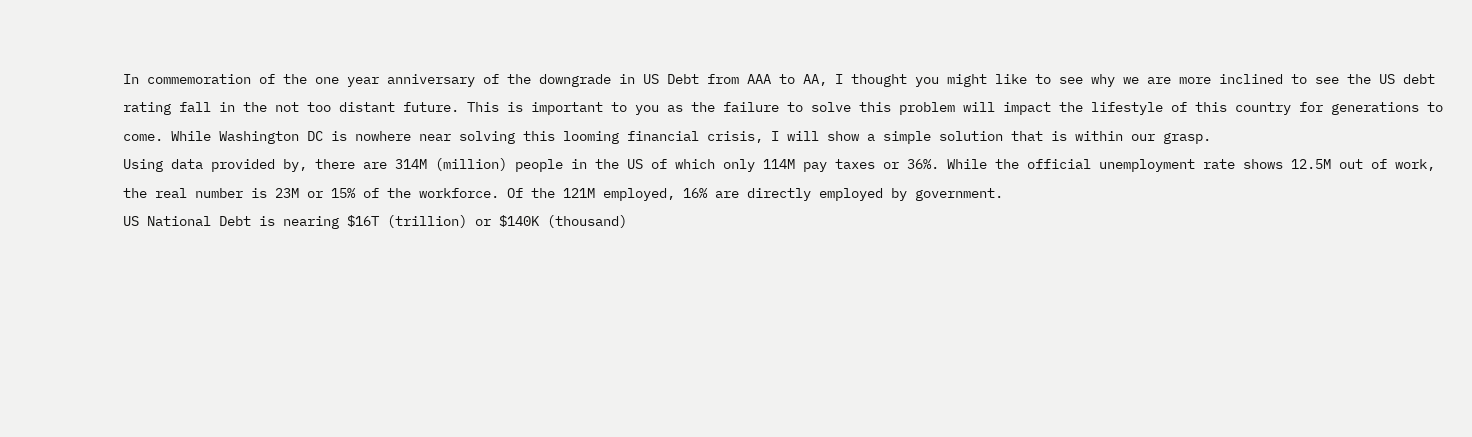In commemoration of the one year anniversary of the downgrade in US Debt from AAA to AA, I thought you might like to see why we are more inclined to see the US debt rating fall in the not too distant future. This is important to you as the failure to solve this problem will impact the lifestyle of this country for generations to come. While Washington DC is nowhere near solving this looming financial crisis, I will show a simple solution that is within our grasp.
Using data provided by, there are 314M (million) people in the US of which only 114M pay taxes or 36%. While the official unemployment rate shows 12.5M out of work, the real number is 23M or 15% of the workforce. Of the 121M employed, 16% are directly employed by government.
US National Debt is nearing $16T (trillion) or $140K (thousand)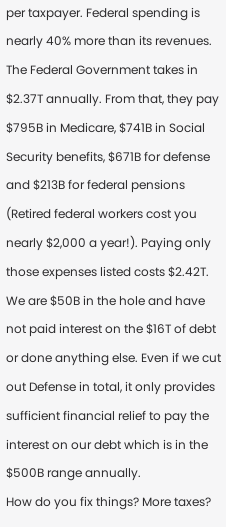per taxpayer. Federal spending is nearly 40% more than its revenues.
The Federal Government takes in $2.37T annually. From that, they pay $795B in Medicare, $741B in Social Security benefits, $671B for defense and $213B for federal pensions (Retired federal workers cost you nearly $2,000 a year!). Paying only those expenses listed costs $2.42T. We are $50B in the hole and have not paid interest on the $16T of debt or done anything else. Even if we cut out Defense in total, it only provides sufficient financial relief to pay the interest on our debt which is in the $500B range annually.
How do you fix things? More taxes?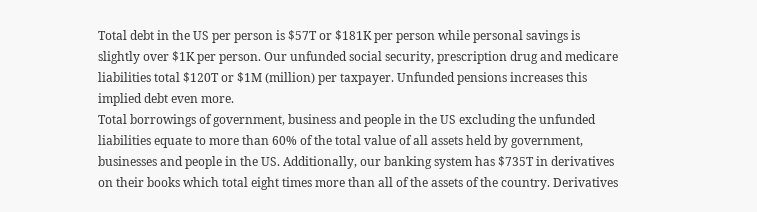Total debt in the US per person is $57T or $181K per person while personal savings is slightly over $1K per person. Our unfunded social security, prescription drug and medicare liabilities total $120T or $1M (million) per taxpayer. Unfunded pensions increases this implied debt even more.
Total borrowings of government, business and people in the US excluding the unfunded liabilities equate to more than 60% of the total value of all assets held by government, businesses and people in the US. Additionally, our banking system has $735T in derivatives on their books which total eight times more than all of the assets of the country. Derivatives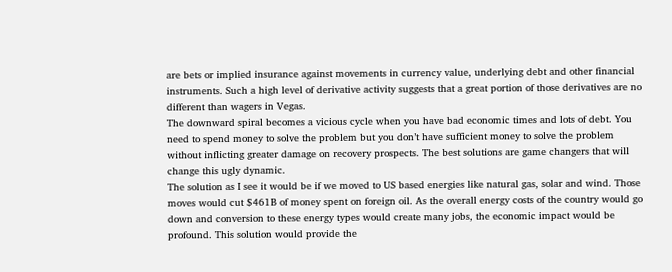are bets or implied insurance against movements in currency value, underlying debt and other financial instruments. Such a high level of derivative activity suggests that a great portion of those derivatives are no different than wagers in Vegas.
The downward spiral becomes a vicious cycle when you have bad economic times and lots of debt. You need to spend money to solve the problem but you don’t have sufficient money to solve the problem without inflicting greater damage on recovery prospects. The best solutions are game changers that will change this ugly dynamic.
The solution as I see it would be if we moved to US based energies like natural gas, solar and wind. Those moves would cut $461B of money spent on foreign oil. As the overall energy costs of the country would go down and conversion to these energy types would create many jobs, the economic impact would be profound. This solution would provide the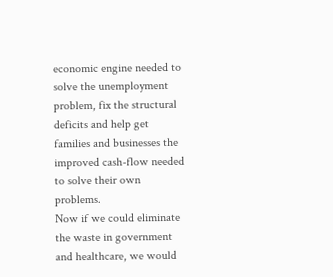economic engine needed to solve the unemployment problem, fix the structural deficits and help get families and businesses the improved cash-flow needed to solve their own problems.
Now if we could eliminate the waste in government and healthcare, we would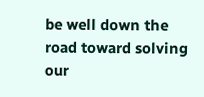be well down the road toward solving our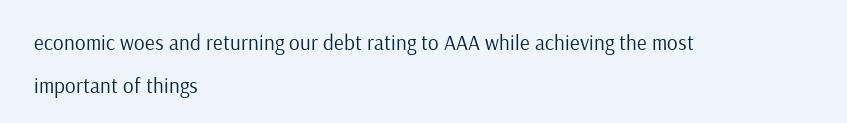economic woes and returning our debt rating to AAA while achieving the most important of things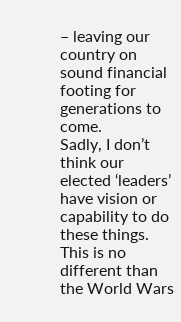– leaving our country on sound financial footing for generations to come.
Sadly, I don’t think our elected ‘leaders’ have vision or capability to do these things. This is no different than the World Wars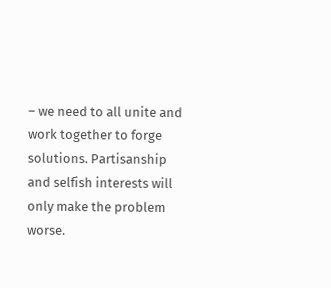– we need to all unite and work together to forge solutions. Partisanship and selfish interests will only make the problem worse.